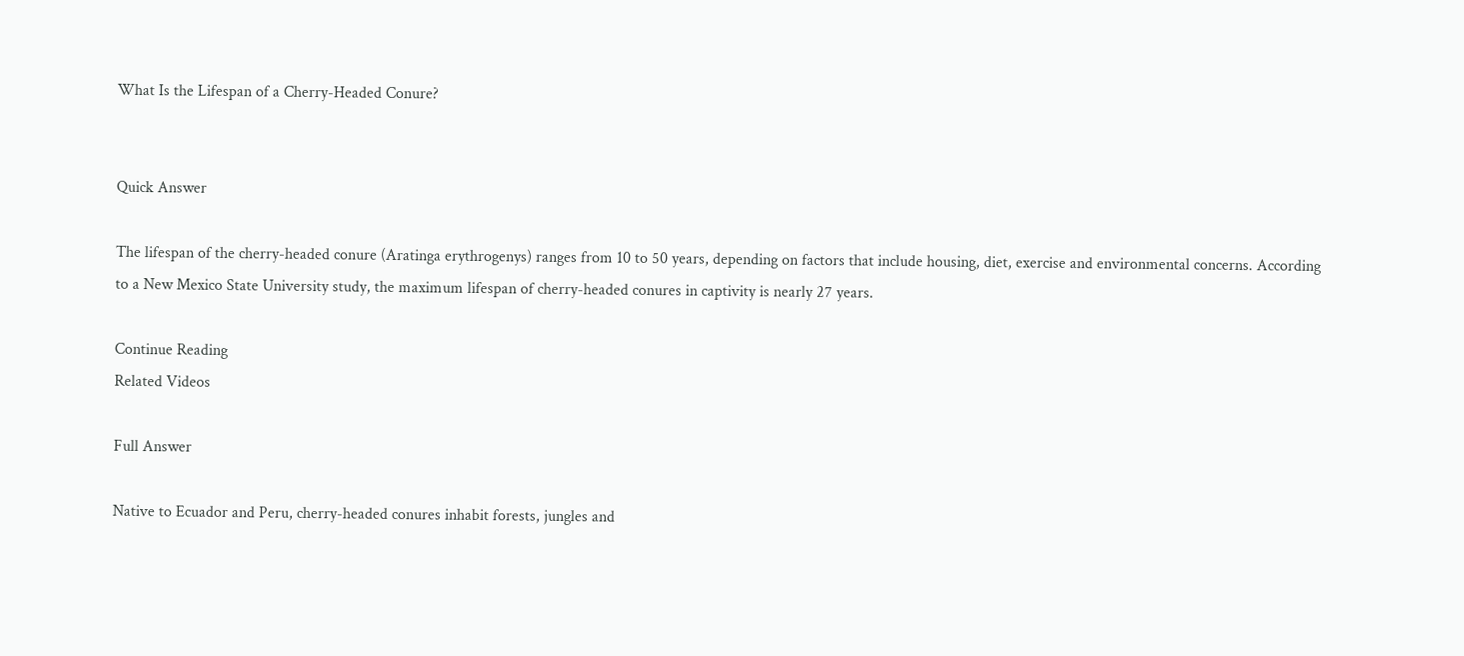What Is the Lifespan of a Cherry-Headed Conure?


Quick Answer

The lifespan of the cherry-headed conure (Aratinga erythrogenys) ranges from 10 to 50 years, depending on factors that include housing, diet, exercise and environmental concerns. According to a New Mexico State University study, the maximum lifespan of cherry-headed conures in captivity is nearly 27 years.

Continue Reading
Related Videos

Full Answer

Native to Ecuador and Peru, cherry-headed conures inhabit forests, jungles and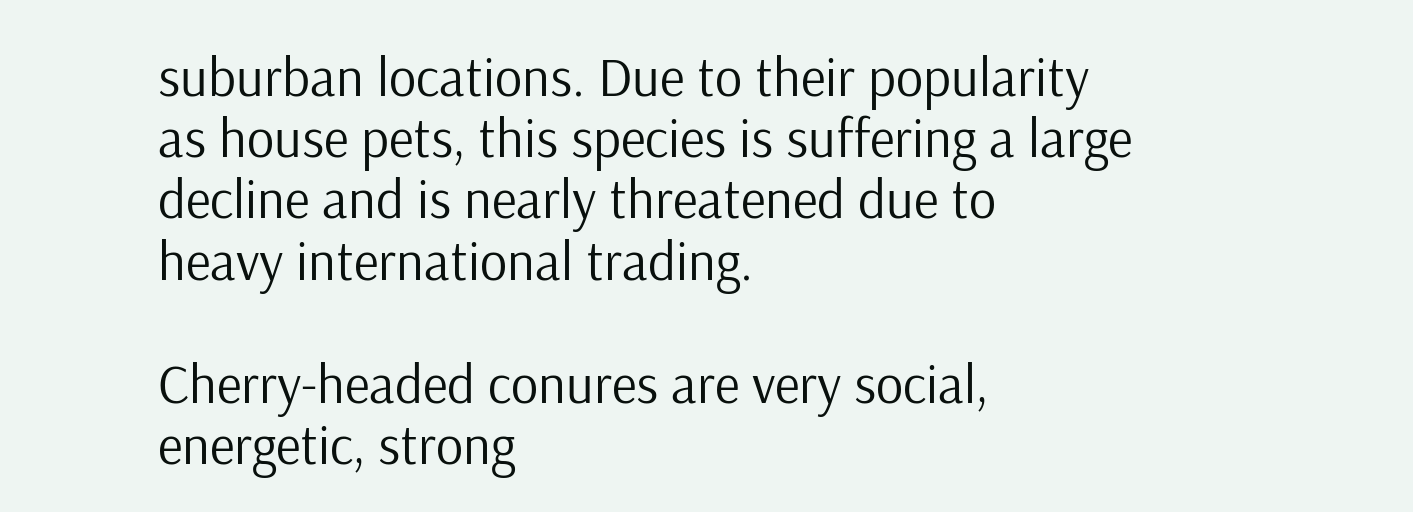suburban locations. Due to their popularity as house pets, this species is suffering a large decline and is nearly threatened due to heavy international trading.

Cherry-headed conures are very social, energetic, strong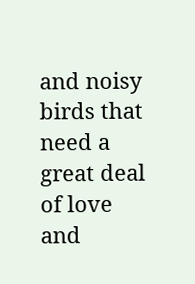and noisy birds that need a great deal of love and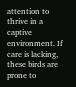attention to thrive in a captive environment. If care is lacking, these birds are prone to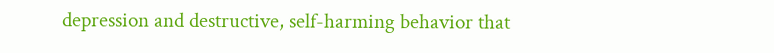depression and destructive, self-harming behavior that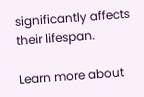significantly affects their lifespan.

Learn more about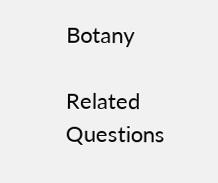Botany

Related Questions